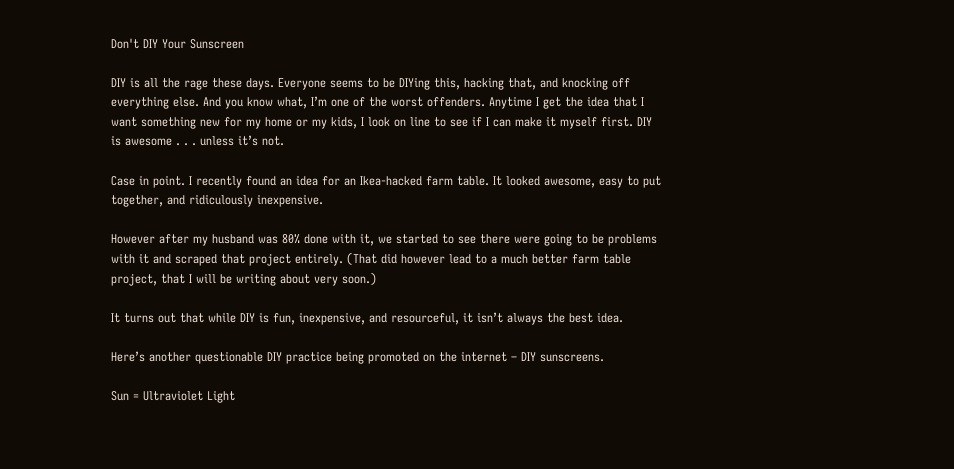Don't DIY Your Sunscreen

DIY is all the rage these days. Everyone seems to be DIYing this, hacking that, and knocking off everything else. And you know what, I’m one of the worst offenders. Anytime I get the idea that I want something new for my home or my kids, I look on line to see if I can make it myself first. DIY is awesome . . . unless it’s not.

Case in point. I recently found an idea for an Ikea-hacked farm table. It looked awesome, easy to put together, and ridiculously inexpensive.

However after my husband was 80% done with it, we started to see there were going to be problems with it and scraped that project entirely. (That did however lead to a much better farm table project, that I will be writing about very soon.)

It turns out that while DIY is fun, inexpensive, and resourceful, it isn’t always the best idea.

Here’s another questionable DIY practice being promoted on the internet – DIY sunscreens.

Sun = Ultraviolet Light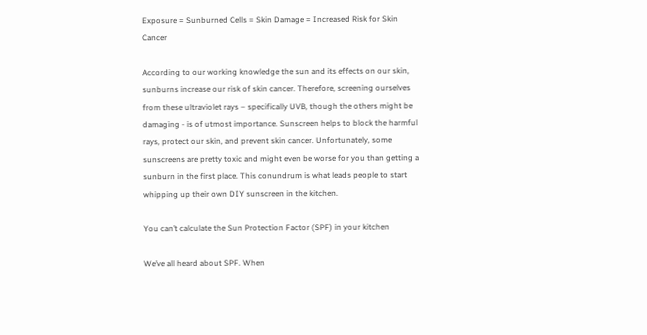Exposure = Sunburned Cells = Skin Damage = Increased Risk for Skin Cancer

According to our working knowledge the sun and its effects on our skin, sunburns increase our risk of skin cancer. Therefore, screening ourselves from these ultraviolet rays – specifically UVB, though the others might be damaging - is of utmost importance. Sunscreen helps to block the harmful rays, protect our skin, and prevent skin cancer. Unfortunately, some sunscreens are pretty toxic and might even be worse for you than getting a sunburn in the first place. This conundrum is what leads people to start whipping up their own DIY sunscreen in the kitchen.

You can’t calculate the Sun Protection Factor (SPF) in your kitchen

We’ve all heard about SPF. When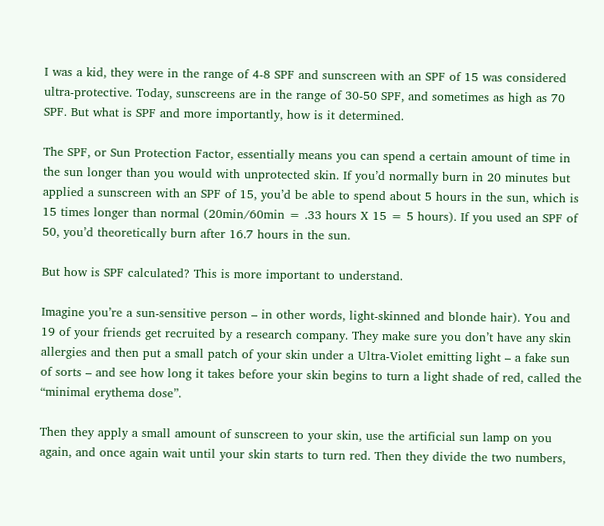I was a kid, they were in the range of 4-8 SPF and sunscreen with an SPF of 15 was considered ultra-protective. Today, sunscreens are in the range of 30-50 SPF, and sometimes as high as 70 SPF. But what is SPF and more importantly, how is it determined.

The SPF, or Sun Protection Factor, essentially means you can spend a certain amount of time in the sun longer than you would with unprotected skin. If you’d normally burn in 20 minutes but applied a sunscreen with an SPF of 15, you’d be able to spend about 5 hours in the sun, which is 15 times longer than normal (20min/60min = .33 hours X 15 = 5 hours). If you used an SPF of 50, you’d theoretically burn after 16.7 hours in the sun.

But how is SPF calculated? This is more important to understand.

Imagine you’re a sun-sensitive person – in other words, light-skinned and blonde hair). You and 19 of your friends get recruited by a research company. They make sure you don’t have any skin allergies and then put a small patch of your skin under a Ultra-Violet emitting light – a fake sun of sorts – and see how long it takes before your skin begins to turn a light shade of red, called the “minimal erythema dose”.

Then they apply a small amount of sunscreen to your skin, use the artificial sun lamp on you again, and once again wait until your skin starts to turn red. Then they divide the two numbers,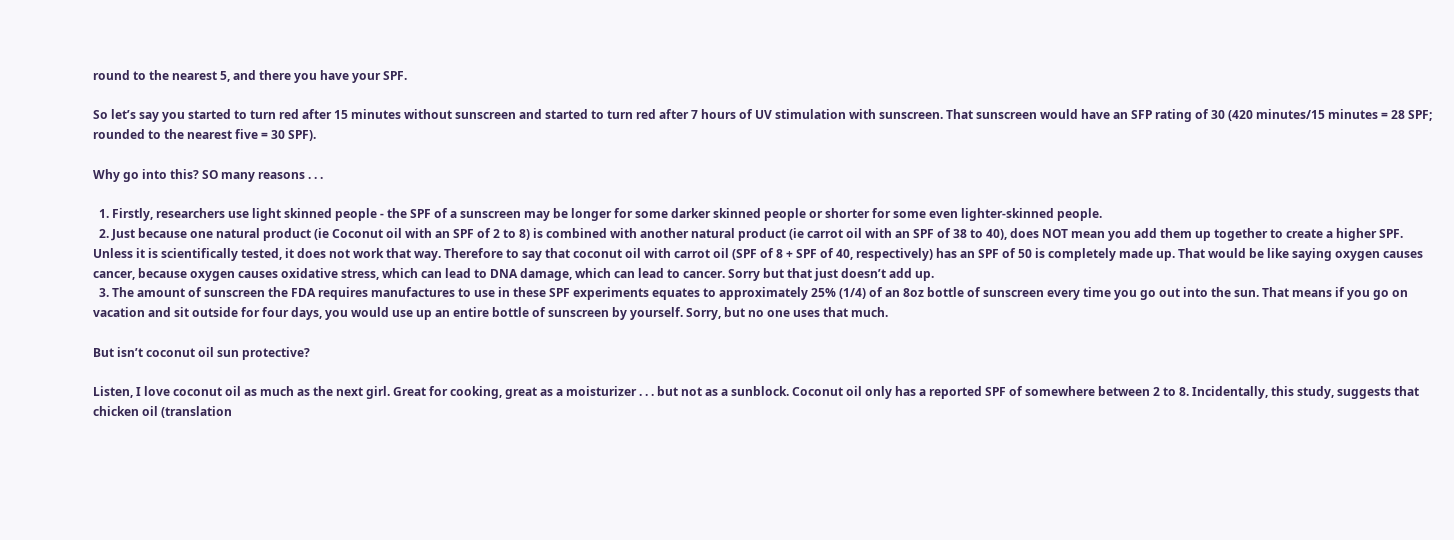round to the nearest 5, and there you have your SPF.

So let’s say you started to turn red after 15 minutes without sunscreen and started to turn red after 7 hours of UV stimulation with sunscreen. That sunscreen would have an SFP rating of 30 (420 minutes/15 minutes = 28 SPF; rounded to the nearest five = 30 SPF).

Why go into this? SO many reasons . . .

  1. Firstly, researchers use light skinned people - the SPF of a sunscreen may be longer for some darker skinned people or shorter for some even lighter-skinned people.
  2. Just because one natural product (ie Coconut oil with an SPF of 2 to 8) is combined with another natural product (ie carrot oil with an SPF of 38 to 40), does NOT mean you add them up together to create a higher SPF. Unless it is scientifically tested, it does not work that way. Therefore to say that coconut oil with carrot oil (SPF of 8 + SPF of 40, respectively) has an SPF of 50 is completely made up. That would be like saying oxygen causes cancer, because oxygen causes oxidative stress, which can lead to DNA damage, which can lead to cancer. Sorry but that just doesn’t add up.
  3. The amount of sunscreen the FDA requires manufactures to use in these SPF experiments equates to approximately 25% (1/4) of an 8oz bottle of sunscreen every time you go out into the sun. That means if you go on vacation and sit outside for four days, you would use up an entire bottle of sunscreen by yourself. Sorry, but no one uses that much.

But isn’t coconut oil sun protective?

Listen, I love coconut oil as much as the next girl. Great for cooking, great as a moisturizer . . . but not as a sunblock. Coconut oil only has a reported SPF of somewhere between 2 to 8. Incidentally, this study, suggests that chicken oil (translation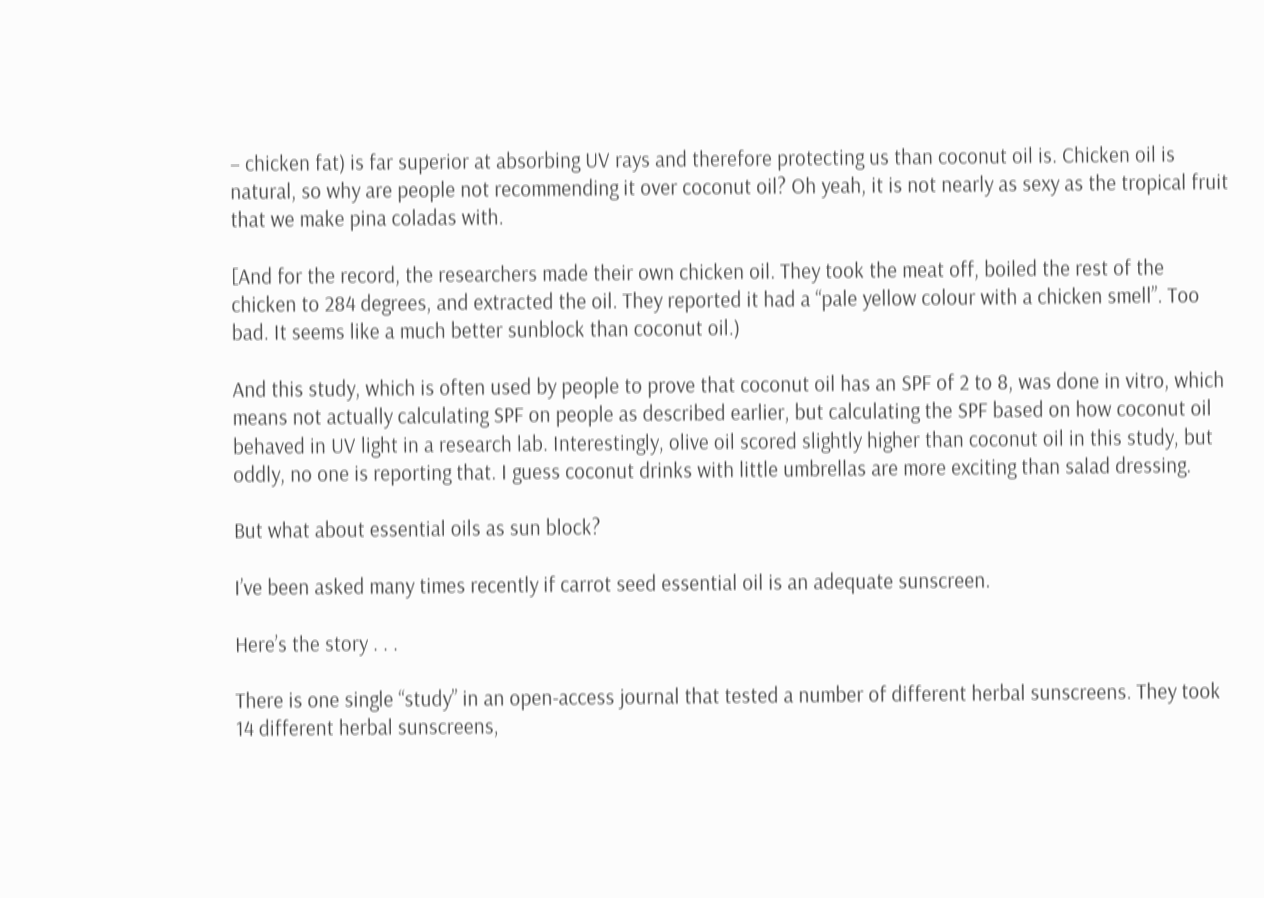– chicken fat) is far superior at absorbing UV rays and therefore protecting us than coconut oil is. Chicken oil is natural, so why are people not recommending it over coconut oil? Oh yeah, it is not nearly as sexy as the tropical fruit that we make pina coladas with.

[And for the record, the researchers made their own chicken oil. They took the meat off, boiled the rest of the chicken to 284 degrees, and extracted the oil. They reported it had a “pale yellow colour with a chicken smell”. Too bad. It seems like a much better sunblock than coconut oil.)

And this study, which is often used by people to prove that coconut oil has an SPF of 2 to 8, was done in vitro, which means not actually calculating SPF on people as described earlier, but calculating the SPF based on how coconut oil behaved in UV light in a research lab. Interestingly, olive oil scored slightly higher than coconut oil in this study, but oddly, no one is reporting that. I guess coconut drinks with little umbrellas are more exciting than salad dressing.

But what about essential oils as sun block?

I’ve been asked many times recently if carrot seed essential oil is an adequate sunscreen.

Here’s the story . . .

There is one single “study” in an open-access journal that tested a number of different herbal sunscreens. They took 14 different herbal sunscreens,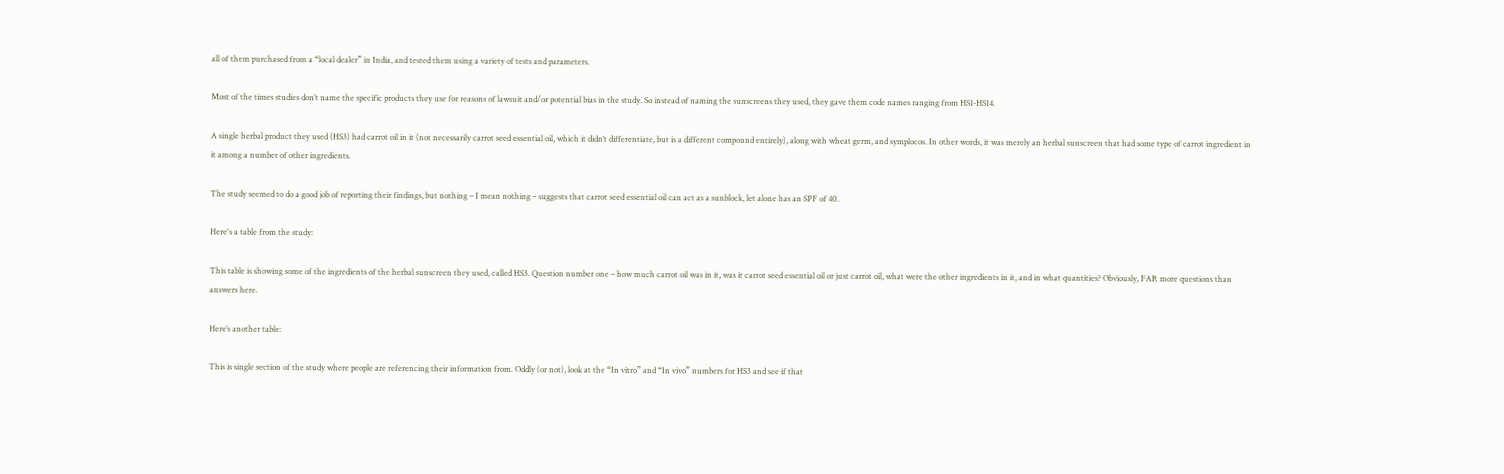all of them purchased from a “local dealer” in India, and tested them using a variety of tests and parameters.

Most of the times studies don’t name the specific products they use for reasons of lawsuit and/or potential bias in the study. So instead of naming the sunscreens they used, they gave them code names ranging from HS1-HS14.

A single herbal product they used (HS3) had carrot oil in it (not necessarily carrot seed essential oil, which it didn’t differentiate, but is a different compound entirely), along with wheat germ, and symplocos. In other words, it was merely an herbal sunscreen that had some type of carrot ingredient in it among a number of other ingredients.

The study seemed to do a good job of reporting their findings, but nothing – I mean nothing – suggests that carrot seed essential oil can act as a sunblock, let alone has an SPF of 40.

Here's a table from the study:

This table is showing some of the ingredients of the herbal sunscreen they used, called HS3. Question number one – how much carrot oil was in it, was it carrot seed essential oil or just carrot oil, what were the other ingredients in it, and in what quantities? Obviously, FAR more questions than answers here.

Here’s another table:

This is single section of the study where people are referencing their information from. Oddly (or not), look at the “In vitro” and “In vivo” numbers for HS3 and see if that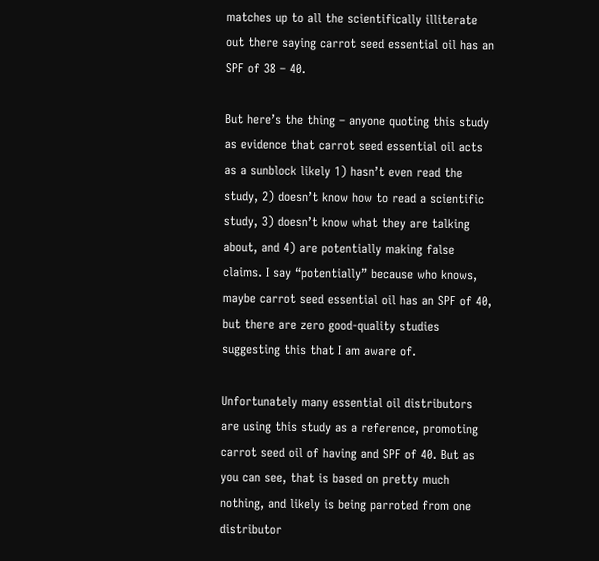matches up to all the scientifically illiterate out there saying carrot seed essential oil has an SPF of 38 – 40.

But here’s the thing – anyone quoting this study as evidence that carrot seed essential oil acts as a sunblock likely 1) hasn’t even read the study, 2) doesn’t know how to read a scientific study, 3) doesn’t know what they are talking about, and 4) are potentially making false claims. I say “potentially” because who knows, maybe carrot seed essential oil has an SPF of 40, but there are zero good-quality studies suggesting this that I am aware of.

Unfortunately many essential oil distributors are using this study as a reference, promoting carrot seed oil of having and SPF of 40. But as you can see, that is based on pretty much nothing, and likely is being parroted from one distributor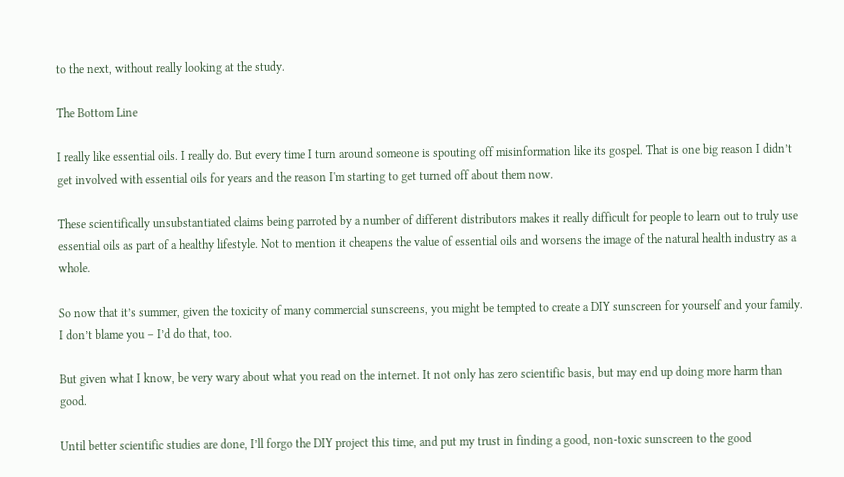to the next, without really looking at the study.

The Bottom Line

I really like essential oils. I really do. But every time I turn around someone is spouting off misinformation like its gospel. That is one big reason I didn’t get involved with essential oils for years and the reason I'm starting to get turned off about them now.

These scientifically unsubstantiated claims being parroted by a number of different distributors makes it really difficult for people to learn out to truly use essential oils as part of a healthy lifestyle. Not to mention it cheapens the value of essential oils and worsens the image of the natural health industry as a whole.

So now that it’s summer, given the toxicity of many commercial sunscreens, you might be tempted to create a DIY sunscreen for yourself and your family. I don’t blame you – I’d do that, too.

But given what I know, be very wary about what you read on the internet. It not only has zero scientific basis, but may end up doing more harm than good.

Until better scientific studies are done, I’ll forgo the DIY project this time, and put my trust in finding a good, non-toxic sunscreen to the good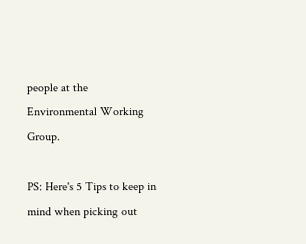people at the Environmental Working Group.

PS: Here's 5 Tips to keep in mind when picking out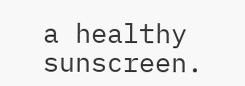a healthy sunscreen.